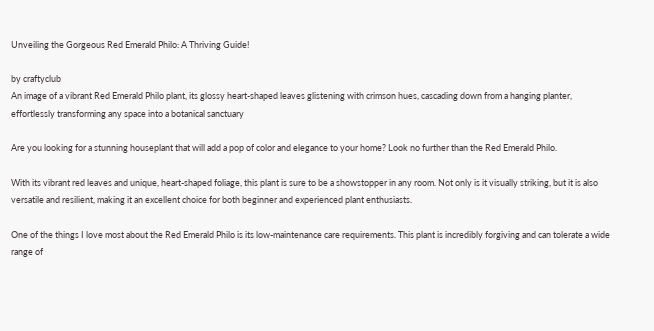Unveiling the Gorgeous Red Emerald Philo: A Thriving Guide!

by craftyclub
An image of a vibrant Red Emerald Philo plant, its glossy heart-shaped leaves glistening with crimson hues, cascading down from a hanging planter, effortlessly transforming any space into a botanical sanctuary

Are you looking for a stunning houseplant that will add a pop of color and elegance to your home? Look no further than the Red Emerald Philo.

With its vibrant red leaves and unique, heart-shaped foliage, this plant is sure to be a showstopper in any room. Not only is it visually striking, but it is also versatile and resilient, making it an excellent choice for both beginner and experienced plant enthusiasts.

One of the things I love most about the Red Emerald Philo is its low-maintenance care requirements. This plant is incredibly forgiving and can tolerate a wide range of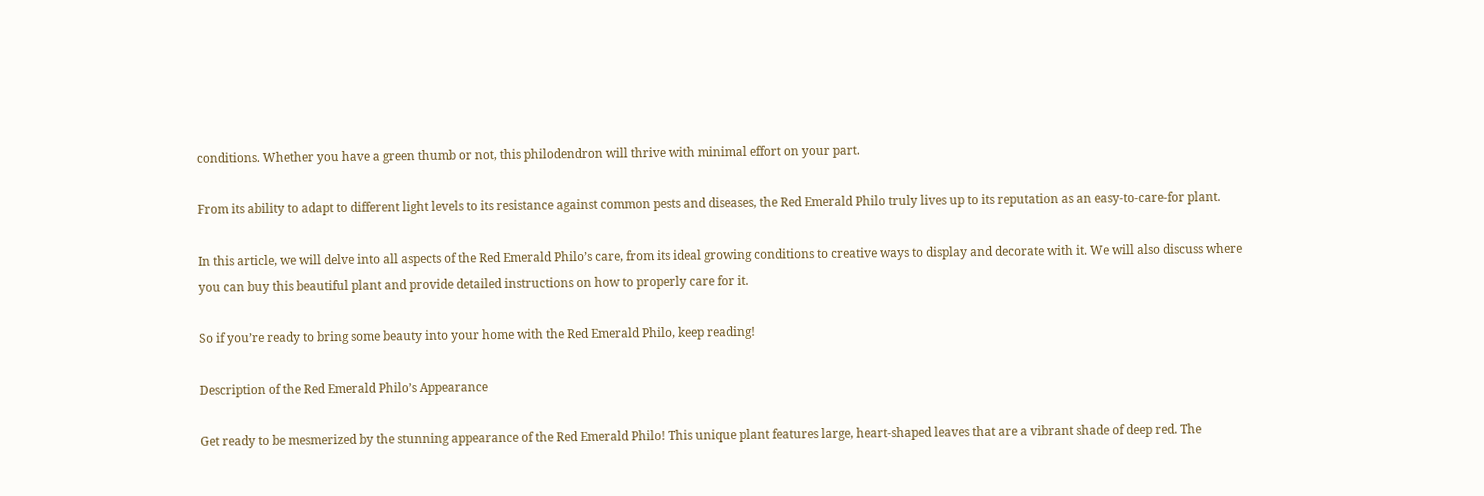conditions. Whether you have a green thumb or not, this philodendron will thrive with minimal effort on your part.

From its ability to adapt to different light levels to its resistance against common pests and diseases, the Red Emerald Philo truly lives up to its reputation as an easy-to-care-for plant.

In this article, we will delve into all aspects of the Red Emerald Philo’s care, from its ideal growing conditions to creative ways to display and decorate with it. We will also discuss where you can buy this beautiful plant and provide detailed instructions on how to properly care for it.

So if you’re ready to bring some beauty into your home with the Red Emerald Philo, keep reading!

Description of the Red Emerald Philo’s Appearance

Get ready to be mesmerized by the stunning appearance of the Red Emerald Philo! This unique plant features large, heart-shaped leaves that are a vibrant shade of deep red. The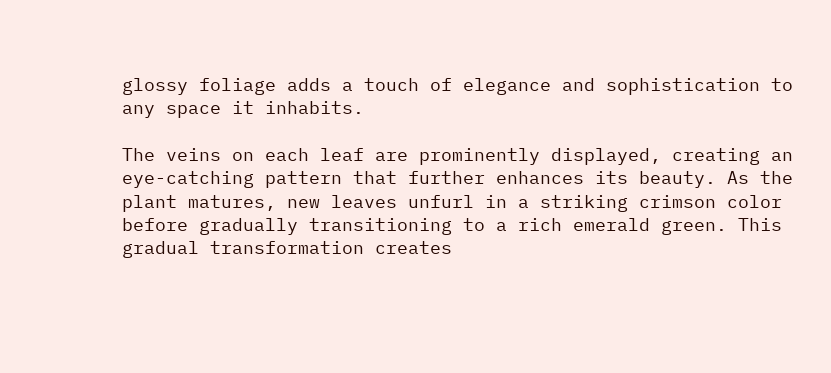glossy foliage adds a touch of elegance and sophistication to any space it inhabits.

The veins on each leaf are prominently displayed, creating an eye-catching pattern that further enhances its beauty. As the plant matures, new leaves unfurl in a striking crimson color before gradually transitioning to a rich emerald green. This gradual transformation creates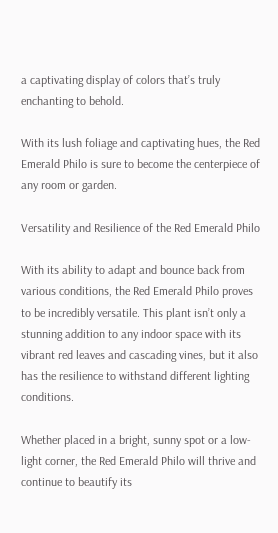a captivating display of colors that’s truly enchanting to behold.

With its lush foliage and captivating hues, the Red Emerald Philo is sure to become the centerpiece of any room or garden.

Versatility and Resilience of the Red Emerald Philo

With its ability to adapt and bounce back from various conditions, the Red Emerald Philo proves to be incredibly versatile. This plant isn’t only a stunning addition to any indoor space with its vibrant red leaves and cascading vines, but it also has the resilience to withstand different lighting conditions.

Whether placed in a bright, sunny spot or a low-light corner, the Red Emerald Philo will thrive and continue to beautify its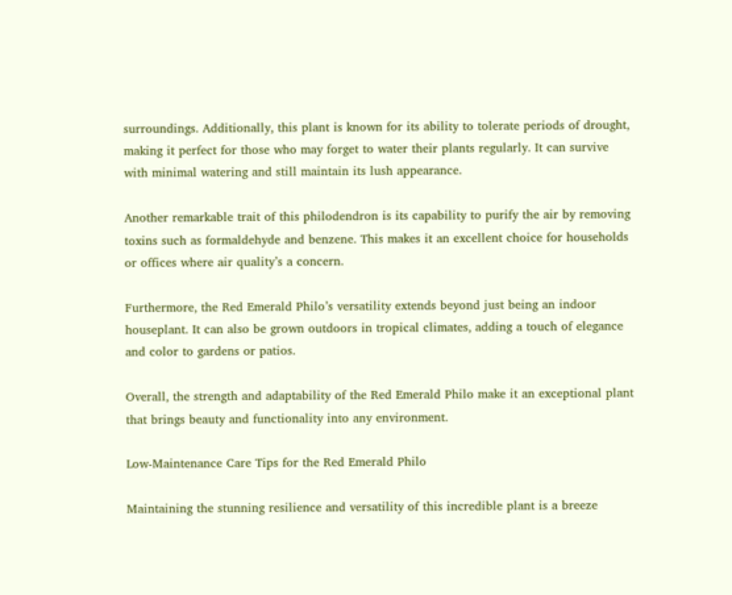surroundings. Additionally, this plant is known for its ability to tolerate periods of drought, making it perfect for those who may forget to water their plants regularly. It can survive with minimal watering and still maintain its lush appearance.

Another remarkable trait of this philodendron is its capability to purify the air by removing toxins such as formaldehyde and benzene. This makes it an excellent choice for households or offices where air quality’s a concern.

Furthermore, the Red Emerald Philo’s versatility extends beyond just being an indoor houseplant. It can also be grown outdoors in tropical climates, adding a touch of elegance and color to gardens or patios.

Overall, the strength and adaptability of the Red Emerald Philo make it an exceptional plant that brings beauty and functionality into any environment.

Low-Maintenance Care Tips for the Red Emerald Philo

Maintaining the stunning resilience and versatility of this incredible plant is a breeze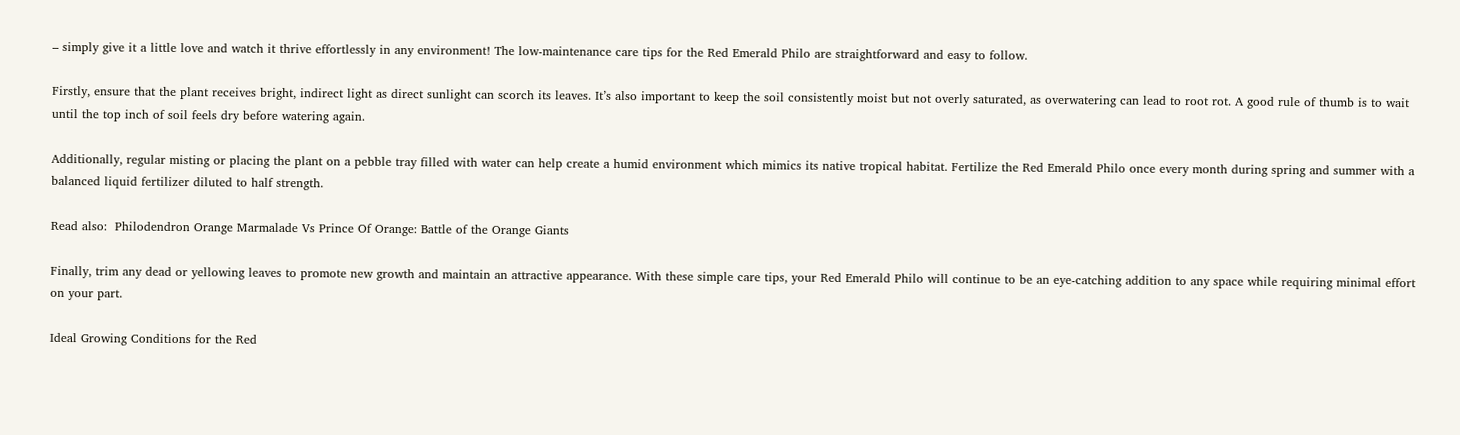– simply give it a little love and watch it thrive effortlessly in any environment! The low-maintenance care tips for the Red Emerald Philo are straightforward and easy to follow.

Firstly, ensure that the plant receives bright, indirect light as direct sunlight can scorch its leaves. It’s also important to keep the soil consistently moist but not overly saturated, as overwatering can lead to root rot. A good rule of thumb is to wait until the top inch of soil feels dry before watering again.

Additionally, regular misting or placing the plant on a pebble tray filled with water can help create a humid environment which mimics its native tropical habitat. Fertilize the Red Emerald Philo once every month during spring and summer with a balanced liquid fertilizer diluted to half strength.

Read also:  Philodendron Orange Marmalade Vs Prince Of Orange: Battle of the Orange Giants

Finally, trim any dead or yellowing leaves to promote new growth and maintain an attractive appearance. With these simple care tips, your Red Emerald Philo will continue to be an eye-catching addition to any space while requiring minimal effort on your part.

Ideal Growing Conditions for the Red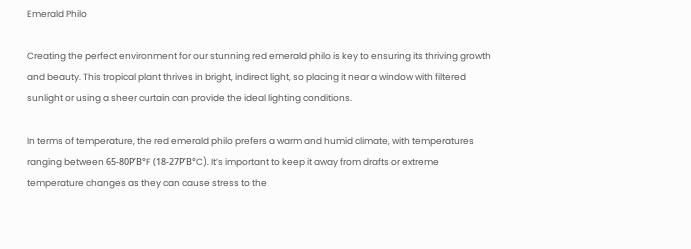Emerald Philo

Creating the perfect environment for our stunning red emerald philo is key to ensuring its thriving growth and beauty. This tropical plant thrives in bright, indirect light, so placing it near a window with filtered sunlight or using a sheer curtain can provide the ideal lighting conditions.

In terms of temperature, the red emerald philo prefers a warm and humid climate, with temperatures ranging between 65-80Р’В°F (18-27Р’В°C). It’s important to keep it away from drafts or extreme temperature changes as they can cause stress to the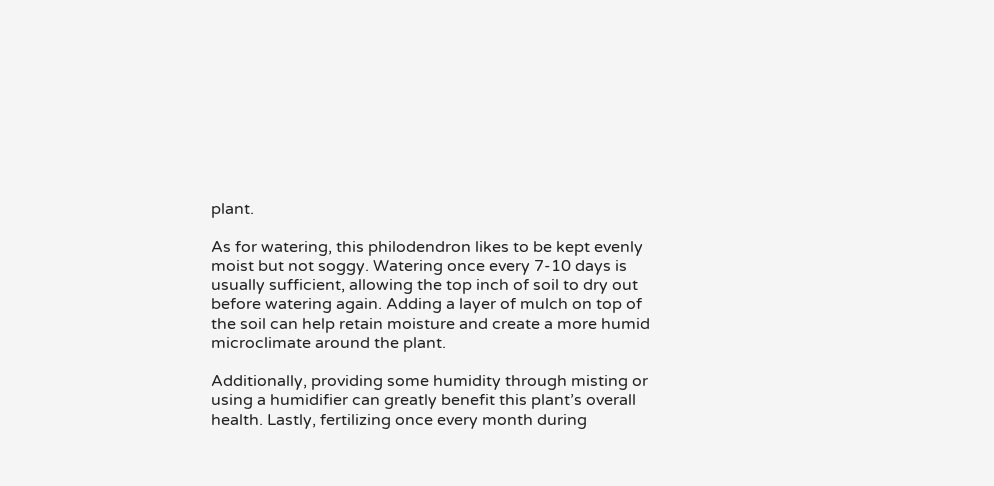plant.

As for watering, this philodendron likes to be kept evenly moist but not soggy. Watering once every 7-10 days is usually sufficient, allowing the top inch of soil to dry out before watering again. Adding a layer of mulch on top of the soil can help retain moisture and create a more humid microclimate around the plant.

Additionally, providing some humidity through misting or using a humidifier can greatly benefit this plant’s overall health. Lastly, fertilizing once every month during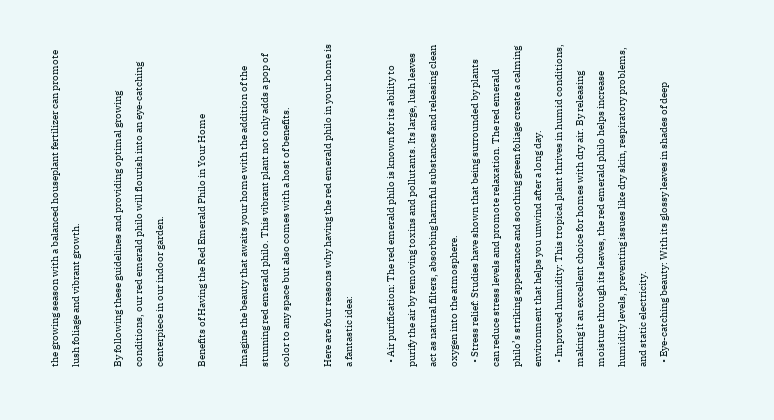the growing season with a balanced houseplant fertilizer can promote lush foliage and vibrant growth.

By following these guidelines and providing optimal growing conditions, our red emerald philo will flourish into an eye-catching centerpiece in our indoor garden.

Benefits of Having the Red Emerald Philo in Your Home

Imagine the beauty that awaits your home with the addition of the stunning red emerald philo. This vibrant plant not only adds a pop of color to any space but also comes with a host of benefits.

Here are four reasons why having the red emerald philo in your home is a fantastic idea:

  • Air purification: The red emerald philo is known for its ability to purify the air by removing toxins and pollutants. Its large, lush leaves act as natural filters, absorbing harmful substances and releasing clean oxygen into the atmosphere.
  • Stress relief: Studies have shown that being surrounded by plants can reduce stress levels and promote relaxation. The red emerald philo’s striking appearance and soothing green foliage create a calming environment that helps you unwind after a long day.
  • Improved humidity: This tropical plant thrives in humid conditions, making it an excellent choice for homes with dry air. By releasing moisture through its leaves, the red emerald philo helps increase humidity levels, preventing issues like dry skin, respiratory problems, and static electricity.
  • Eye-catching beauty: With its glossy leaves in shades of deep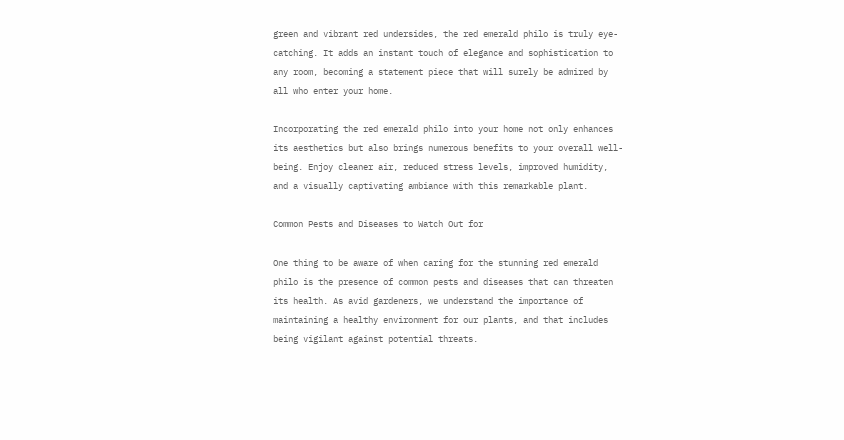green and vibrant red undersides, the red emerald philo is truly eye-catching. It adds an instant touch of elegance and sophistication to any room, becoming a statement piece that will surely be admired by all who enter your home.

Incorporating the red emerald philo into your home not only enhances its aesthetics but also brings numerous benefits to your overall well-being. Enjoy cleaner air, reduced stress levels, improved humidity, and a visually captivating ambiance with this remarkable plant.

Common Pests and Diseases to Watch Out for

One thing to be aware of when caring for the stunning red emerald philo is the presence of common pests and diseases that can threaten its health. As avid gardeners, we understand the importance of maintaining a healthy environment for our plants, and that includes being vigilant against potential threats.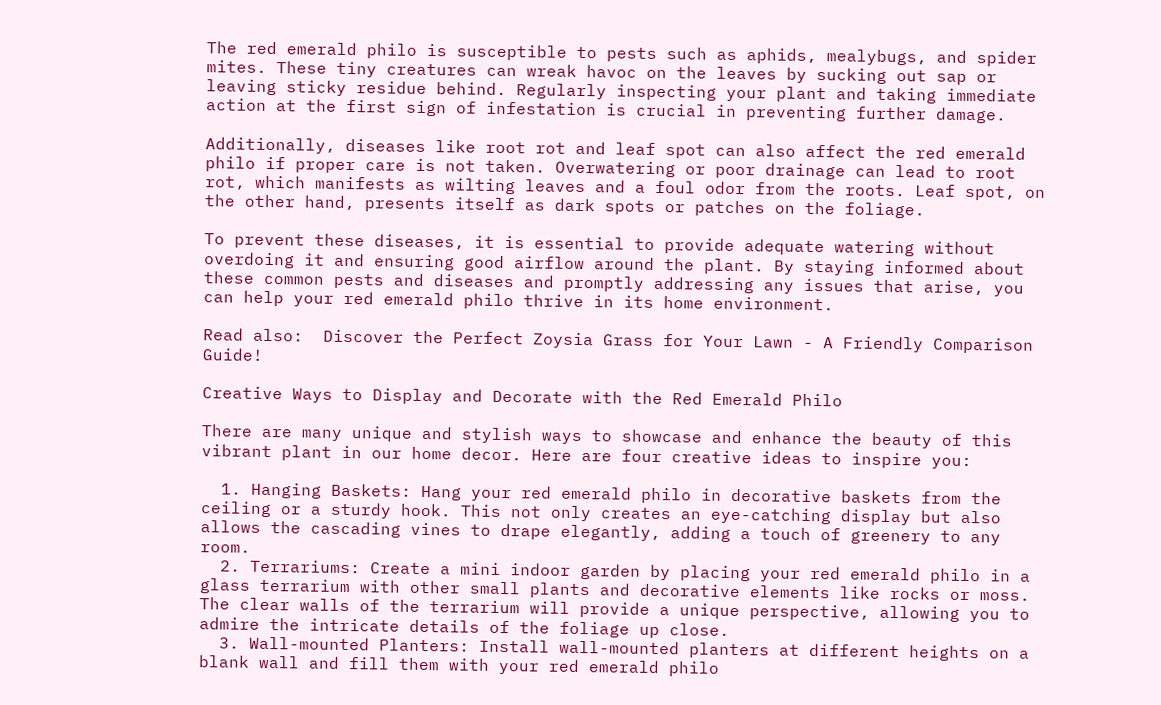The red emerald philo is susceptible to pests such as aphids, mealybugs, and spider mites. These tiny creatures can wreak havoc on the leaves by sucking out sap or leaving sticky residue behind. Regularly inspecting your plant and taking immediate action at the first sign of infestation is crucial in preventing further damage.

Additionally, diseases like root rot and leaf spot can also affect the red emerald philo if proper care is not taken. Overwatering or poor drainage can lead to root rot, which manifests as wilting leaves and a foul odor from the roots. Leaf spot, on the other hand, presents itself as dark spots or patches on the foliage.

To prevent these diseases, it is essential to provide adequate watering without overdoing it and ensuring good airflow around the plant. By staying informed about these common pests and diseases and promptly addressing any issues that arise, you can help your red emerald philo thrive in its home environment.

Read also:  Discover the Perfect Zoysia Grass for Your Lawn - A Friendly Comparison Guide!

Creative Ways to Display and Decorate with the Red Emerald Philo

There are many unique and stylish ways to showcase and enhance the beauty of this vibrant plant in our home decor. Here are four creative ideas to inspire you:

  1. Hanging Baskets: Hang your red emerald philo in decorative baskets from the ceiling or a sturdy hook. This not only creates an eye-catching display but also allows the cascading vines to drape elegantly, adding a touch of greenery to any room.
  2. Terrariums: Create a mini indoor garden by placing your red emerald philo in a glass terrarium with other small plants and decorative elements like rocks or moss. The clear walls of the terrarium will provide a unique perspective, allowing you to admire the intricate details of the foliage up close.
  3. Wall-mounted Planters: Install wall-mounted planters at different heights on a blank wall and fill them with your red emerald philo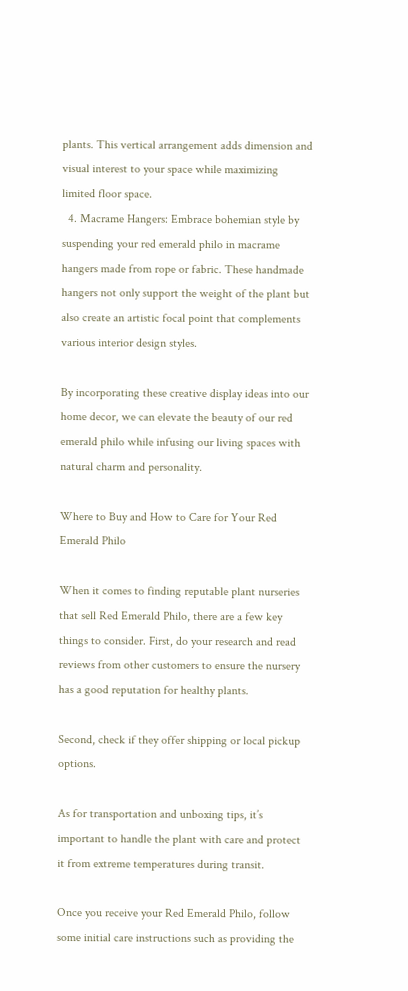plants. This vertical arrangement adds dimension and visual interest to your space while maximizing limited floor space.
  4. Macrame Hangers: Embrace bohemian style by suspending your red emerald philo in macrame hangers made from rope or fabric. These handmade hangers not only support the weight of the plant but also create an artistic focal point that complements various interior design styles.

By incorporating these creative display ideas into our home decor, we can elevate the beauty of our red emerald philo while infusing our living spaces with natural charm and personality.

Where to Buy and How to Care for Your Red Emerald Philo

When it comes to finding reputable plant nurseries that sell Red Emerald Philo, there are a few key things to consider. First, do your research and read reviews from other customers to ensure the nursery has a good reputation for healthy plants.

Second, check if they offer shipping or local pickup options.

As for transportation and unboxing tips, it’s important to handle the plant with care and protect it from extreme temperatures during transit.

Once you receive your Red Emerald Philo, follow some initial care instructions such as providing the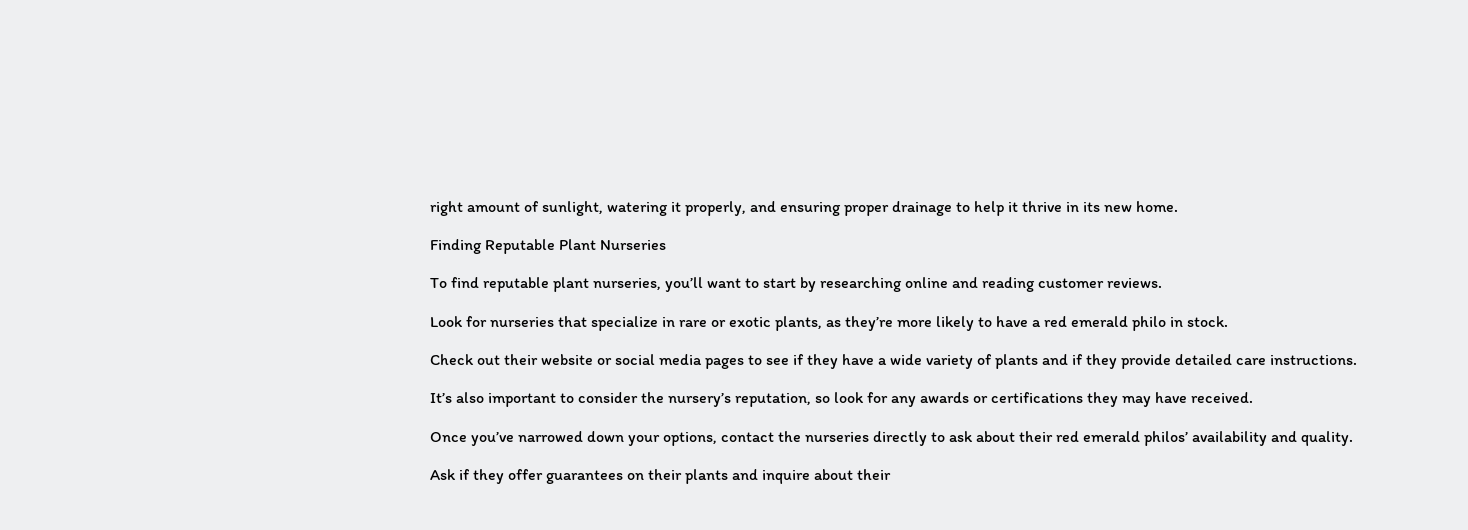right amount of sunlight, watering it properly, and ensuring proper drainage to help it thrive in its new home.

Finding Reputable Plant Nurseries

To find reputable plant nurseries, you’ll want to start by researching online and reading customer reviews.

Look for nurseries that specialize in rare or exotic plants, as they’re more likely to have a red emerald philo in stock.

Check out their website or social media pages to see if they have a wide variety of plants and if they provide detailed care instructions.

It’s also important to consider the nursery’s reputation, so look for any awards or certifications they may have received.

Once you’ve narrowed down your options, contact the nurseries directly to ask about their red emerald philos’ availability and quality.

Ask if they offer guarantees on their plants and inquire about their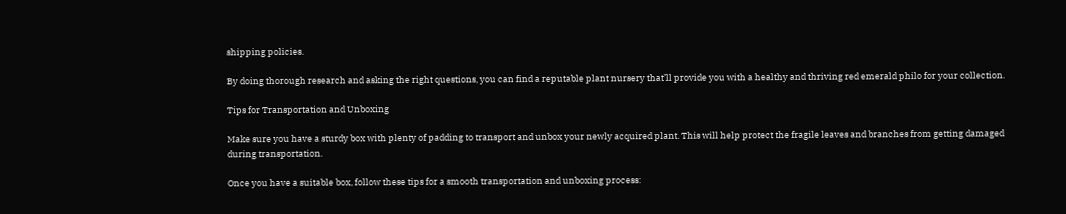shipping policies.

By doing thorough research and asking the right questions, you can find a reputable plant nursery that’ll provide you with a healthy and thriving red emerald philo for your collection.

Tips for Transportation and Unboxing

Make sure you have a sturdy box with plenty of padding to transport and unbox your newly acquired plant. This will help protect the fragile leaves and branches from getting damaged during transportation.

Once you have a suitable box, follow these tips for a smooth transportation and unboxing process: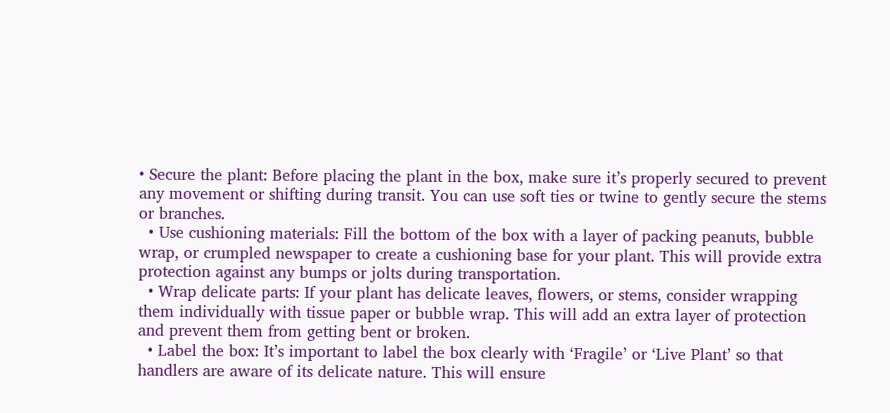• Secure the plant: Before placing the plant in the box, make sure it’s properly secured to prevent any movement or shifting during transit. You can use soft ties or twine to gently secure the stems or branches.
  • Use cushioning materials: Fill the bottom of the box with a layer of packing peanuts, bubble wrap, or crumpled newspaper to create a cushioning base for your plant. This will provide extra protection against any bumps or jolts during transportation.
  • Wrap delicate parts: If your plant has delicate leaves, flowers, or stems, consider wrapping them individually with tissue paper or bubble wrap. This will add an extra layer of protection and prevent them from getting bent or broken.
  • Label the box: It’s important to label the box clearly with ‘Fragile’ or ‘Live Plant’ so that handlers are aware of its delicate nature. This will ensure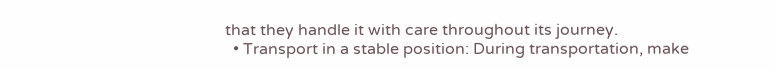that they handle it with care throughout its journey.
  • Transport in a stable position: During transportation, make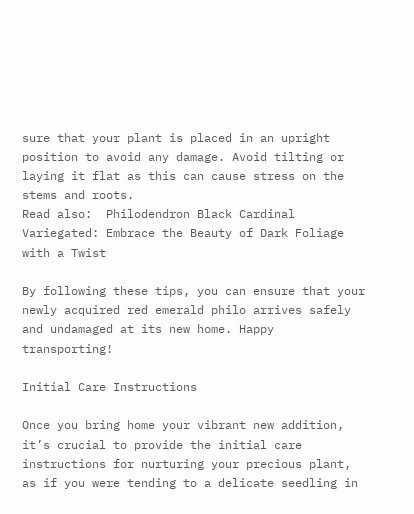sure that your plant is placed in an upright position to avoid any damage. Avoid tilting or laying it flat as this can cause stress on the stems and roots.
Read also:  Philodendron Black Cardinal Variegated: Embrace the Beauty of Dark Foliage with a Twist

By following these tips, you can ensure that your newly acquired red emerald philo arrives safely and undamaged at its new home. Happy transporting!

Initial Care Instructions

Once you bring home your vibrant new addition, it’s crucial to provide the initial care instructions for nurturing your precious plant, as if you were tending to a delicate seedling in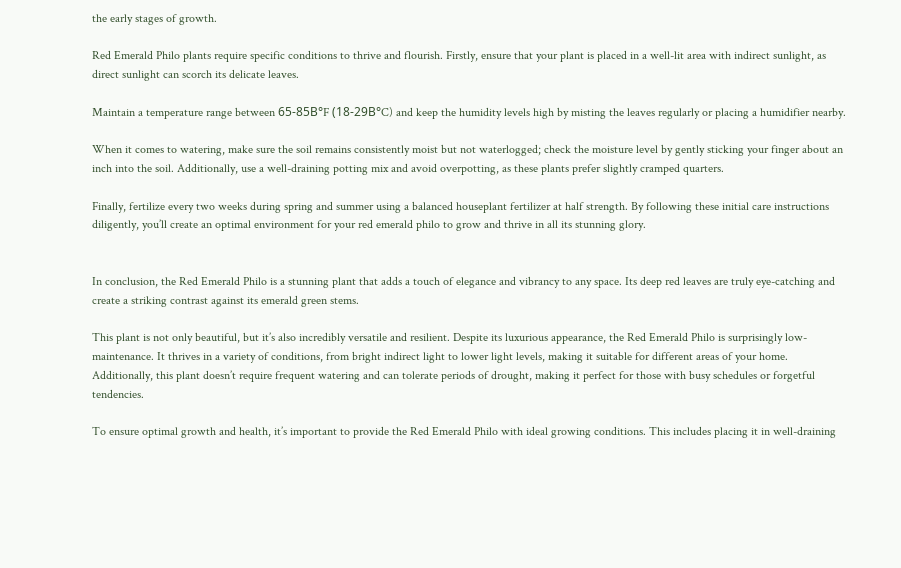the early stages of growth.

Red Emerald Philo plants require specific conditions to thrive and flourish. Firstly, ensure that your plant is placed in a well-lit area with indirect sunlight, as direct sunlight can scorch its delicate leaves.

Maintain a temperature range between 65-85В°F (18-29В°C) and keep the humidity levels high by misting the leaves regularly or placing a humidifier nearby.

When it comes to watering, make sure the soil remains consistently moist but not waterlogged; check the moisture level by gently sticking your finger about an inch into the soil. Additionally, use a well-draining potting mix and avoid overpotting, as these plants prefer slightly cramped quarters.

Finally, fertilize every two weeks during spring and summer using a balanced houseplant fertilizer at half strength. By following these initial care instructions diligently, you’ll create an optimal environment for your red emerald philo to grow and thrive in all its stunning glory.


In conclusion, the Red Emerald Philo is a stunning plant that adds a touch of elegance and vibrancy to any space. Its deep red leaves are truly eye-catching and create a striking contrast against its emerald green stems.

This plant is not only beautiful, but it’s also incredibly versatile and resilient. Despite its luxurious appearance, the Red Emerald Philo is surprisingly low-maintenance. It thrives in a variety of conditions, from bright indirect light to lower light levels, making it suitable for different areas of your home. Additionally, this plant doesn’t require frequent watering and can tolerate periods of drought, making it perfect for those with busy schedules or forgetful tendencies.

To ensure optimal growth and health, it’s important to provide the Red Emerald Philo with ideal growing conditions. This includes placing it in well-draining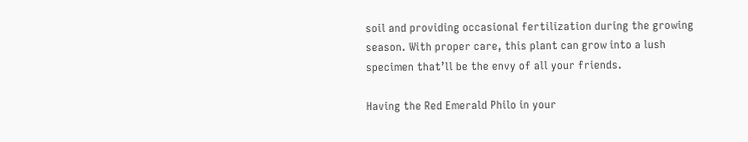soil and providing occasional fertilization during the growing season. With proper care, this plant can grow into a lush specimen that’ll be the envy of all your friends.

Having the Red Emerald Philo in your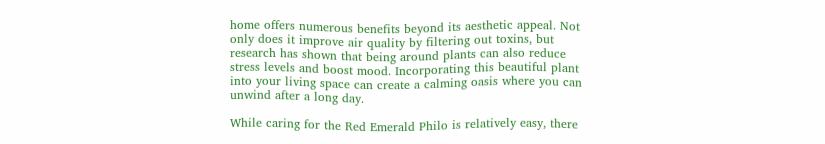home offers numerous benefits beyond its aesthetic appeal. Not only does it improve air quality by filtering out toxins, but research has shown that being around plants can also reduce stress levels and boost mood. Incorporating this beautiful plant into your living space can create a calming oasis where you can unwind after a long day.

While caring for the Red Emerald Philo is relatively easy, there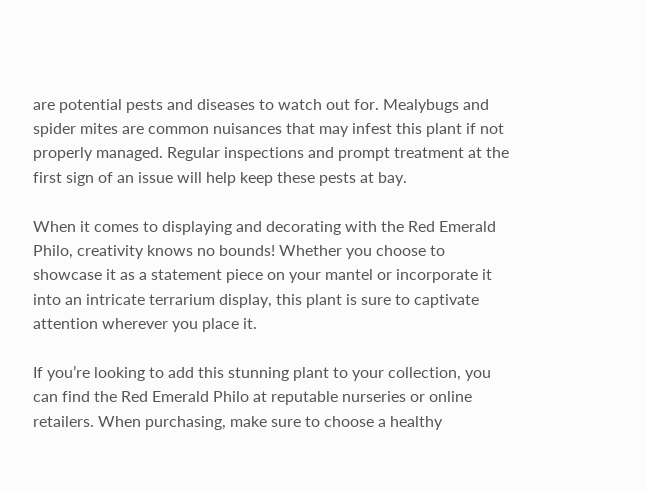are potential pests and diseases to watch out for. Mealybugs and spider mites are common nuisances that may infest this plant if not properly managed. Regular inspections and prompt treatment at the first sign of an issue will help keep these pests at bay.

When it comes to displaying and decorating with the Red Emerald Philo, creativity knows no bounds! Whether you choose to showcase it as a statement piece on your mantel or incorporate it into an intricate terrarium display, this plant is sure to captivate attention wherever you place it.

If you’re looking to add this stunning plant to your collection, you can find the Red Emerald Philo at reputable nurseries or online retailers. When purchasing, make sure to choose a healthy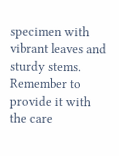specimen with vibrant leaves and sturdy stems. Remember to provide it with the care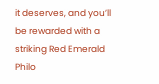it deserves, and you’ll be rewarded with a striking Red Emerald Philo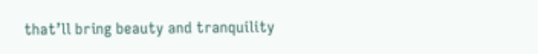that’ll bring beauty and tranquility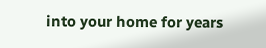into your home for years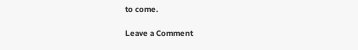to come.

Leave a Comment